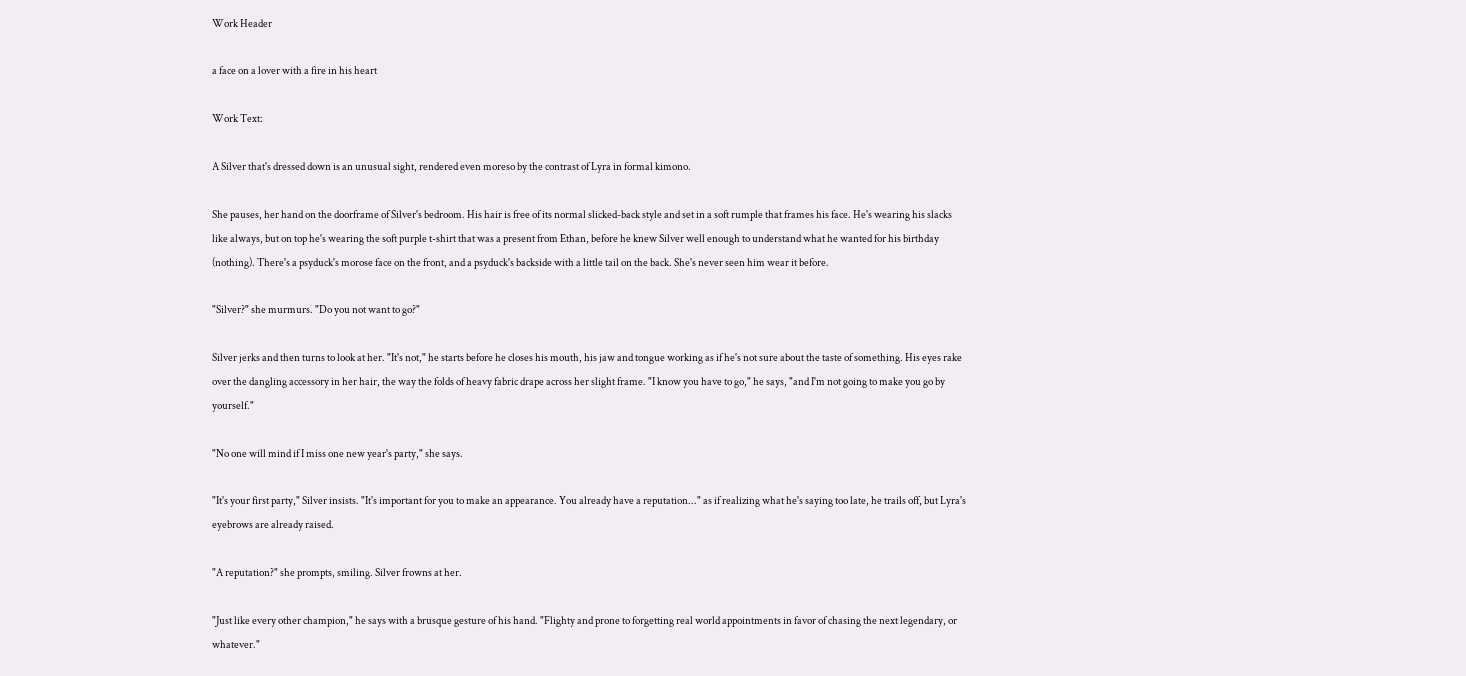Work Header

a face on a lover with a fire in his heart

Work Text:

A Silver that's dressed down is an unusual sight, rendered even moreso by the contrast of Lyra in formal kimono.

She pauses, her hand on the doorframe of Silver's bedroom. His hair is free of its normal slicked-back style and set in a soft rumple that frames his face. He's wearing his slacks like always, but on top he's wearing the soft purple t-shirt that was a present from Ethan, before he knew Silver well enough to understand what he wanted for his birthday (nothing). There's a psyduck's morose face on the front, and a psyduck's backside with a little tail on the back. She's never seen him wear it before.

"Silver?" she murmurs. "Do you not want to go?"

Silver jerks and then turns to look at her. "It's not," he starts before he closes his mouth, his jaw and tongue working as if he's not sure about the taste of something. His eyes rake over the dangling accessory in her hair, the way the folds of heavy fabric drape across her slight frame. "I know you have to go," he says, "and I'm not going to make you go by yourself."

"No one will mind if I miss one new year's party," she says.

"It's your first party," Silver insists. "It's important for you to make an appearance. You already have a reputation..." as if realizing what he's saying too late, he trails off, but Lyra's eyebrows are already raised.

"A reputation?" she prompts, smiling. Silver frowns at her.

"Just like every other champion," he says with a brusque gesture of his hand. "Flighty and prone to forgetting real world appointments in favor of chasing the next legendary, or whatever."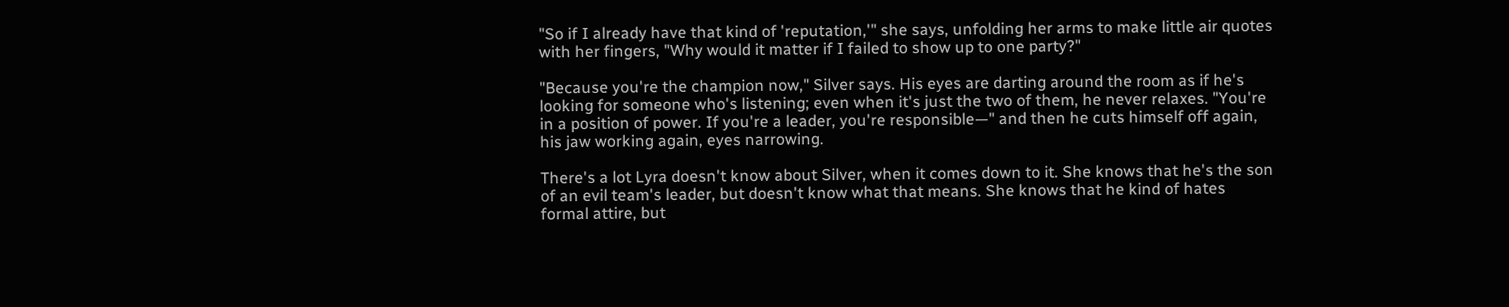"So if I already have that kind of 'reputation,'" she says, unfolding her arms to make little air quotes with her fingers, "Why would it matter if I failed to show up to one party?"

"Because you're the champion now," Silver says. His eyes are darting around the room as if he's looking for someone who's listening; even when it's just the two of them, he never relaxes. "You're in a position of power. If you're a leader, you're responsible—" and then he cuts himself off again, his jaw working again, eyes narrowing.

There's a lot Lyra doesn't know about Silver, when it comes down to it. She knows that he's the son of an evil team's leader, but doesn't know what that means. She knows that he kind of hates formal attire, but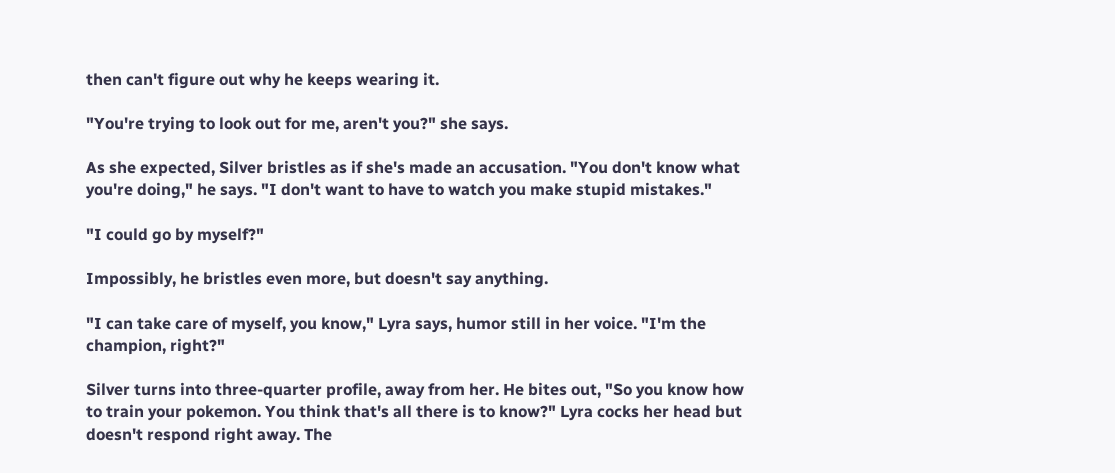then can't figure out why he keeps wearing it.

"You're trying to look out for me, aren't you?" she says.

As she expected, Silver bristles as if she's made an accusation. "You don't know what you're doing," he says. "I don't want to have to watch you make stupid mistakes."

"I could go by myself?"

Impossibly, he bristles even more, but doesn't say anything.

"I can take care of myself, you know," Lyra says, humor still in her voice. "I'm the champion, right?"

Silver turns into three-quarter profile, away from her. He bites out, "So you know how to train your pokemon. You think that's all there is to know?" Lyra cocks her head but doesn't respond right away. The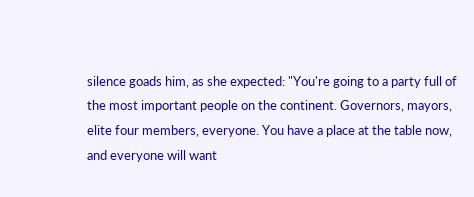silence goads him, as she expected: "You're going to a party full of the most important people on the continent. Governors, mayors, elite four members, everyone. You have a place at the table now, and everyone will want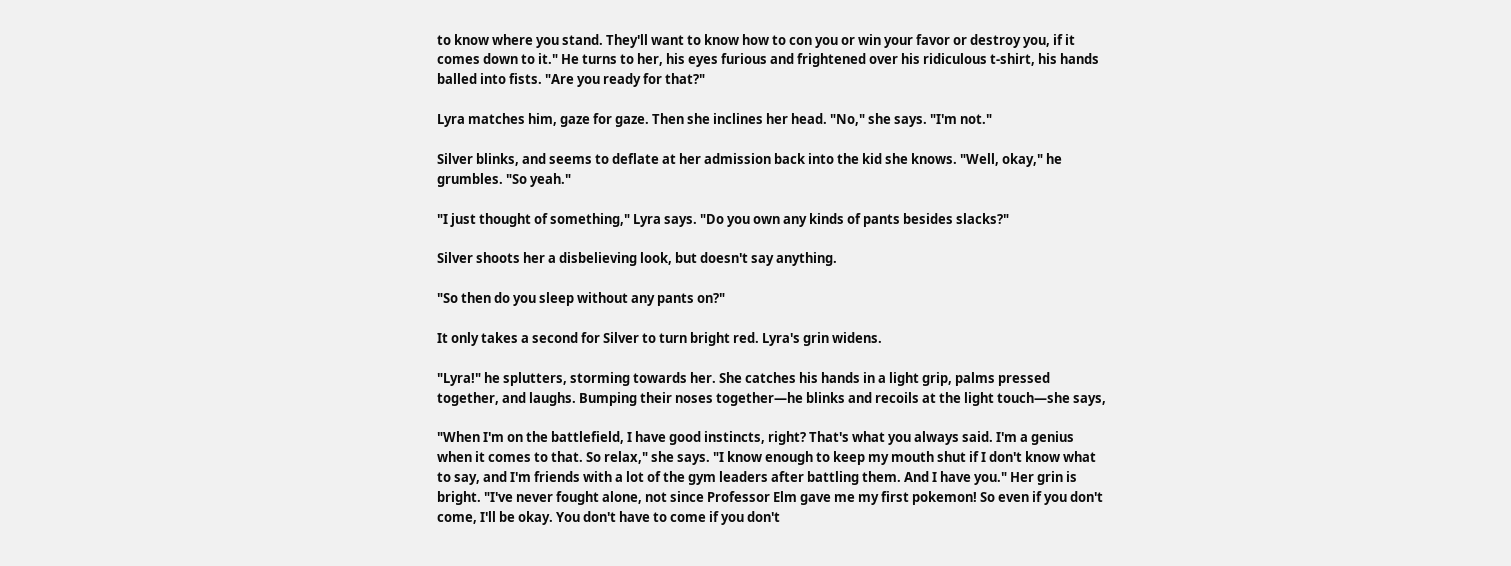to know where you stand. They'll want to know how to con you or win your favor or destroy you, if it comes down to it." He turns to her, his eyes furious and frightened over his ridiculous t-shirt, his hands balled into fists. "Are you ready for that?"

Lyra matches him, gaze for gaze. Then she inclines her head. "No," she says. "I'm not."

Silver blinks, and seems to deflate at her admission back into the kid she knows. "Well, okay," he grumbles. "So yeah."

"I just thought of something," Lyra says. "Do you own any kinds of pants besides slacks?"

Silver shoots her a disbelieving look, but doesn't say anything.

"So then do you sleep without any pants on?"

It only takes a second for Silver to turn bright red. Lyra's grin widens.

"Lyra!" he splutters, storming towards her. She catches his hands in a light grip, palms pressed together, and laughs. Bumping their noses together—he blinks and recoils at the light touch—she says,

"When I'm on the battlefield, I have good instincts, right? That's what you always said. I'm a genius when it comes to that. So relax," she says. "I know enough to keep my mouth shut if I don't know what to say, and I'm friends with a lot of the gym leaders after battling them. And I have you." Her grin is bright. "I've never fought alone, not since Professor Elm gave me my first pokemon! So even if you don't come, I'll be okay. You don't have to come if you don't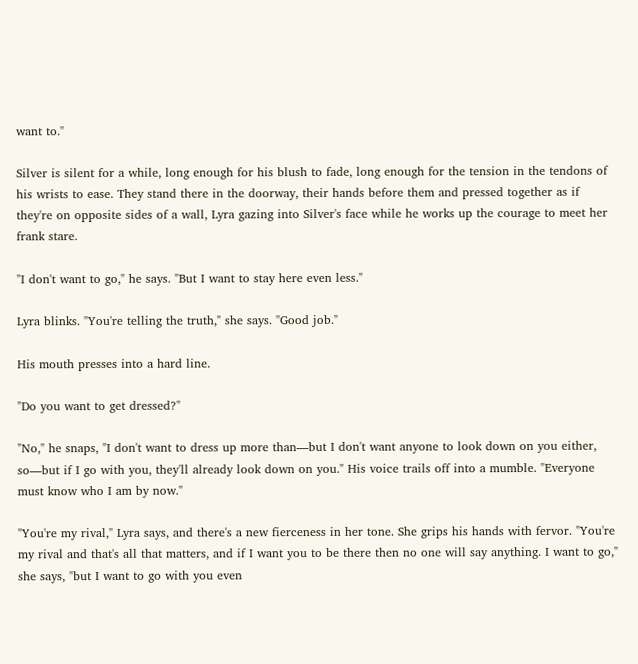want to."

Silver is silent for a while, long enough for his blush to fade, long enough for the tension in the tendons of his wrists to ease. They stand there in the doorway, their hands before them and pressed together as if they're on opposite sides of a wall, Lyra gazing into Silver's face while he works up the courage to meet her frank stare.

"I don't want to go," he says. "But I want to stay here even less."

Lyra blinks. "You're telling the truth," she says. "Good job."

His mouth presses into a hard line.

"Do you want to get dressed?"

"No," he snaps, "I don't want to dress up more than—but I don't want anyone to look down on you either, so—but if I go with you, they'll already look down on you." His voice trails off into a mumble. "Everyone must know who I am by now."

"You're my rival," Lyra says, and there's a new fierceness in her tone. She grips his hands with fervor. "You're my rival and that's all that matters, and if I want you to be there then no one will say anything. I want to go," she says, "but I want to go with you even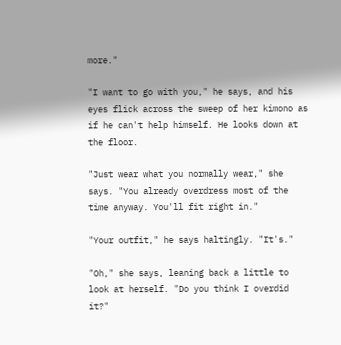more."

"I want to go with you," he says, and his eyes flick across the sweep of her kimono as if he can't help himself. He looks down at the floor.

"Just wear what you normally wear," she says. "You already overdress most of the time anyway. You'll fit right in."

"Your outfit," he says haltingly. "It's."

"Oh," she says, leaning back a little to look at herself. "Do you think I overdid it?"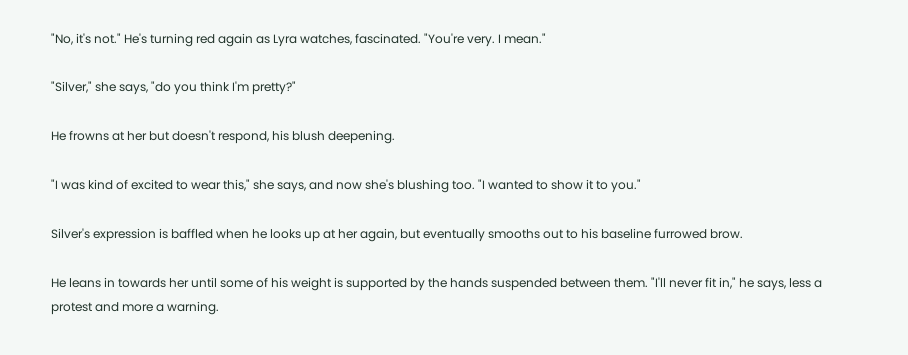"No, it's not." He's turning red again as Lyra watches, fascinated. "You're very. I mean."

"Silver," she says, "do you think I'm pretty?"

He frowns at her but doesn't respond, his blush deepening.

"I was kind of excited to wear this," she says, and now she's blushing too. "I wanted to show it to you."

Silver's expression is baffled when he looks up at her again, but eventually smooths out to his baseline furrowed brow.

He leans in towards her until some of his weight is supported by the hands suspended between them. "I'll never fit in," he says, less a protest and more a warning.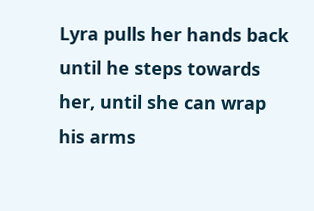Lyra pulls her hands back until he steps towards her, until she can wrap his arms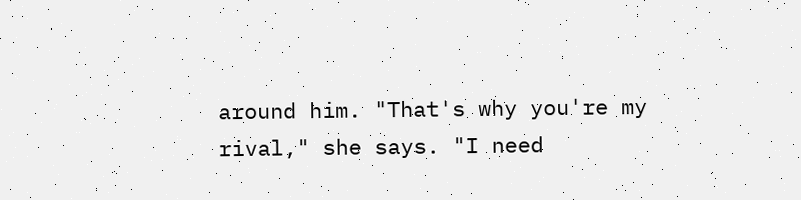around him. "That's why you're my rival," she says. "I need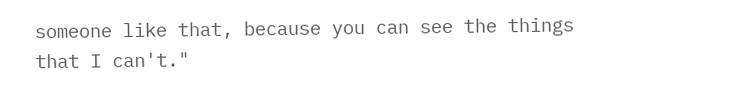someone like that, because you can see the things that I can't."